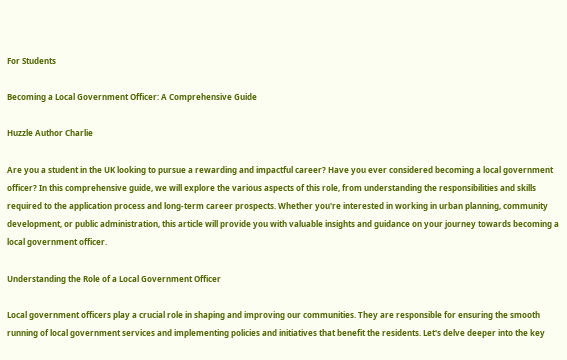For Students

Becoming a Local Government Officer: A Comprehensive Guide

Huzzle Author Charlie

Are you a student in the UK looking to pursue a rewarding and impactful career? Have you ever considered becoming a local government officer? In this comprehensive guide, we will explore the various aspects of this role, from understanding the responsibilities and skills required to the application process and long-term career prospects. Whether you're interested in working in urban planning, community development, or public administration, this article will provide you with valuable insights and guidance on your journey towards becoming a local government officer.

Understanding the Role of a Local Government Officer

Local government officers play a crucial role in shaping and improving our communities. They are responsible for ensuring the smooth running of local government services and implementing policies and initiatives that benefit the residents. Let's delve deeper into the key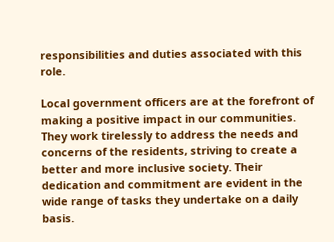responsibilities and duties associated with this role.

Local government officers are at the forefront of making a positive impact in our communities. They work tirelessly to address the needs and concerns of the residents, striving to create a better and more inclusive society. Their dedication and commitment are evident in the wide range of tasks they undertake on a daily basis.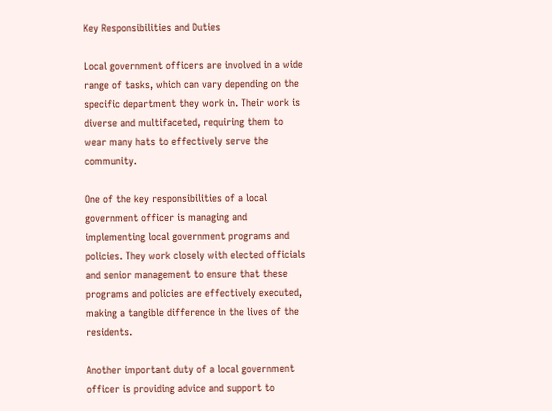Key Responsibilities and Duties

Local government officers are involved in a wide range of tasks, which can vary depending on the specific department they work in. Their work is diverse and multifaceted, requiring them to wear many hats to effectively serve the community.

One of the key responsibilities of a local government officer is managing and implementing local government programs and policies. They work closely with elected officials and senior management to ensure that these programs and policies are effectively executed, making a tangible difference in the lives of the residents.

Another important duty of a local government officer is providing advice and support to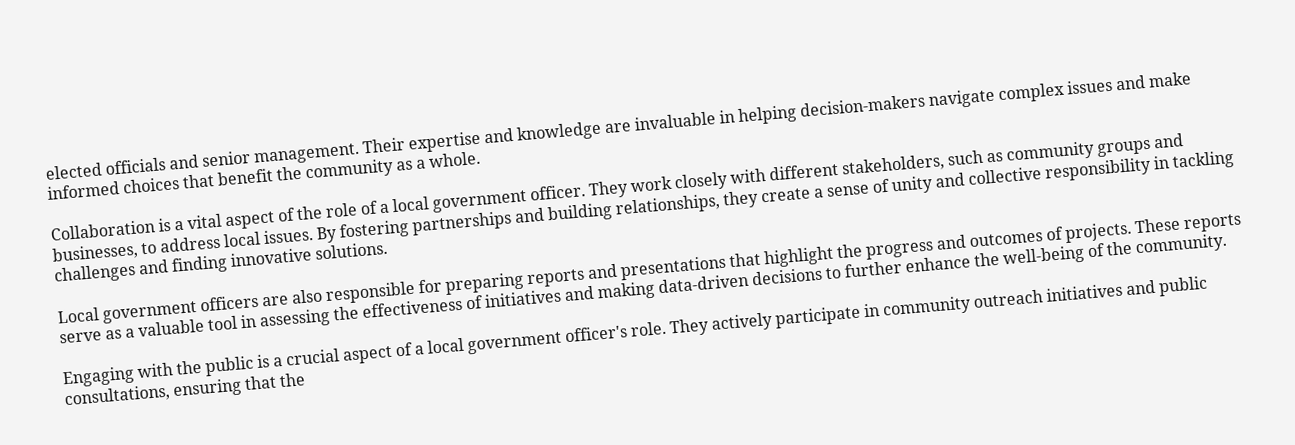elected officials and senior management. Their expertise and knowledge are invaluable in helping decision-makers navigate complex issues and make informed choices that benefit the community as a whole.

Collaboration is a vital aspect of the role of a local government officer. They work closely with different stakeholders, such as community groups and businesses, to address local issues. By fostering partnerships and building relationships, they create a sense of unity and collective responsibility in tackling challenges and finding innovative solutions.

Local government officers are also responsible for preparing reports and presentations that highlight the progress and outcomes of projects. These reports serve as a valuable tool in assessing the effectiveness of initiatives and making data-driven decisions to further enhance the well-being of the community.

Engaging with the public is a crucial aspect of a local government officer's role. They actively participate in community outreach initiatives and public consultations, ensuring that the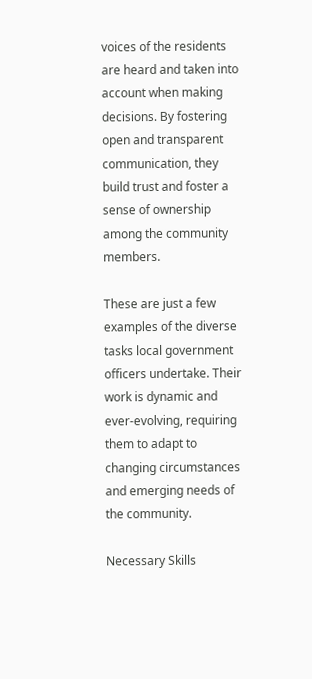voices of the residents are heard and taken into account when making decisions. By fostering open and transparent communication, they build trust and foster a sense of ownership among the community members.

These are just a few examples of the diverse tasks local government officers undertake. Their work is dynamic and ever-evolving, requiring them to adapt to changing circumstances and emerging needs of the community.

Necessary Skills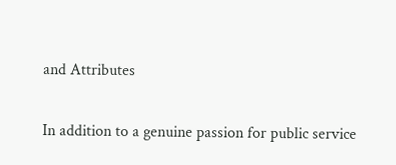and Attributes

In addition to a genuine passion for public service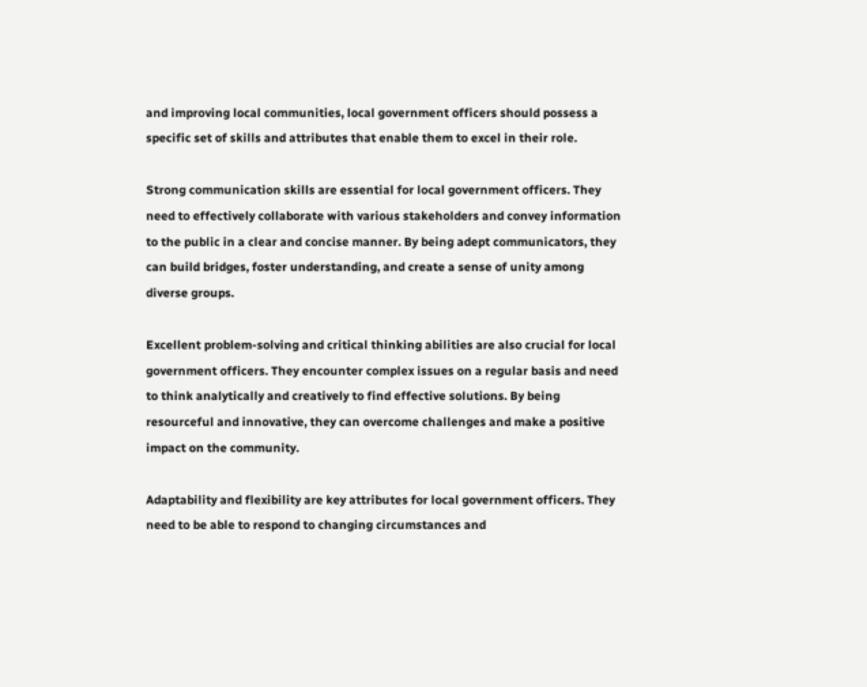and improving local communities, local government officers should possess a specific set of skills and attributes that enable them to excel in their role.

Strong communication skills are essential for local government officers. They need to effectively collaborate with various stakeholders and convey information to the public in a clear and concise manner. By being adept communicators, they can build bridges, foster understanding, and create a sense of unity among diverse groups.

Excellent problem-solving and critical thinking abilities are also crucial for local government officers. They encounter complex issues on a regular basis and need to think analytically and creatively to find effective solutions. By being resourceful and innovative, they can overcome challenges and make a positive impact on the community.

Adaptability and flexibility are key attributes for local government officers. They need to be able to respond to changing circumstances and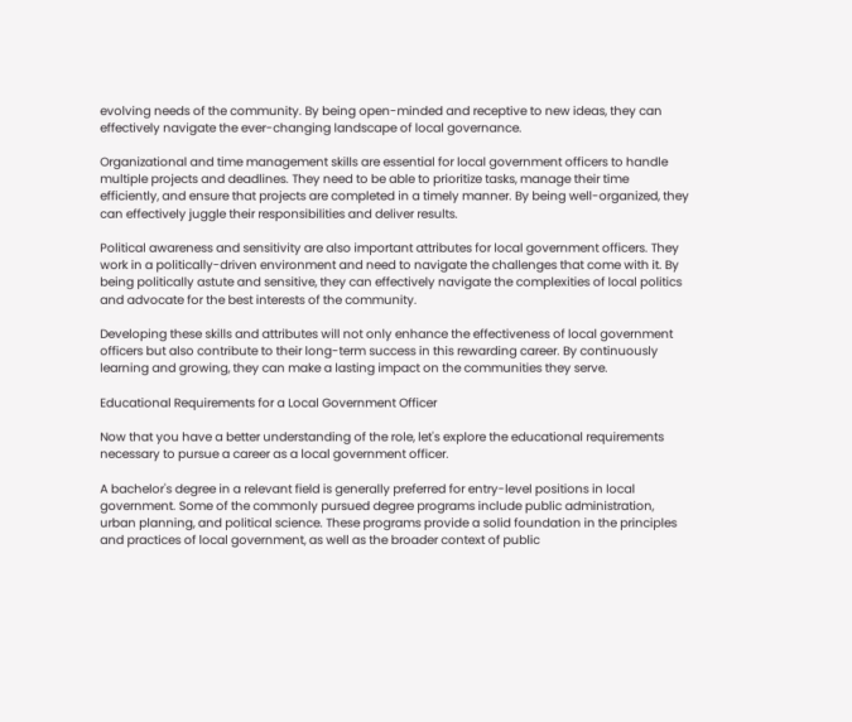evolving needs of the community. By being open-minded and receptive to new ideas, they can effectively navigate the ever-changing landscape of local governance.

Organizational and time management skills are essential for local government officers to handle multiple projects and deadlines. They need to be able to prioritize tasks, manage their time efficiently, and ensure that projects are completed in a timely manner. By being well-organized, they can effectively juggle their responsibilities and deliver results.

Political awareness and sensitivity are also important attributes for local government officers. They work in a politically-driven environment and need to navigate the challenges that come with it. By being politically astute and sensitive, they can effectively navigate the complexities of local politics and advocate for the best interests of the community.

Developing these skills and attributes will not only enhance the effectiveness of local government officers but also contribute to their long-term success in this rewarding career. By continuously learning and growing, they can make a lasting impact on the communities they serve.

Educational Requirements for a Local Government Officer

Now that you have a better understanding of the role, let's explore the educational requirements necessary to pursue a career as a local government officer.

A bachelor's degree in a relevant field is generally preferred for entry-level positions in local government. Some of the commonly pursued degree programs include public administration, urban planning, and political science. These programs provide a solid foundation in the principles and practices of local government, as well as the broader context of public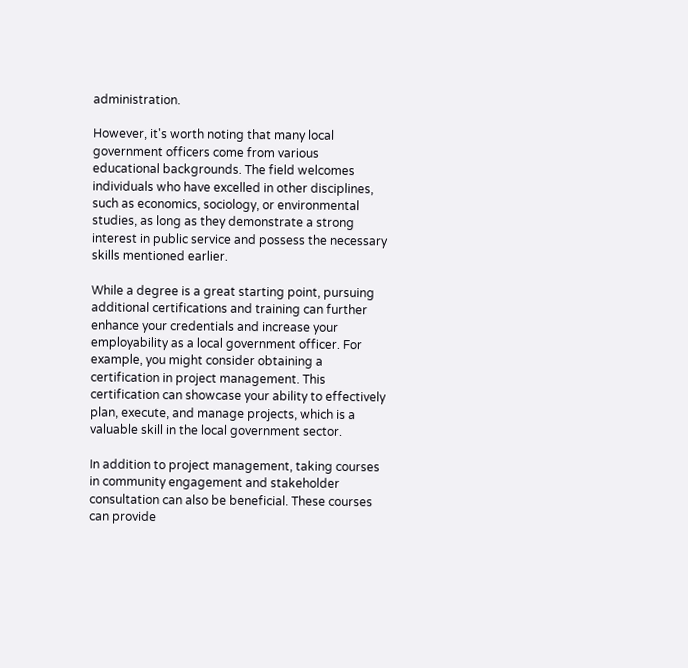administration.

However, it's worth noting that many local government officers come from various educational backgrounds. The field welcomes individuals who have excelled in other disciplines, such as economics, sociology, or environmental studies, as long as they demonstrate a strong interest in public service and possess the necessary skills mentioned earlier.

While a degree is a great starting point, pursuing additional certifications and training can further enhance your credentials and increase your employability as a local government officer. For example, you might consider obtaining a certification in project management. This certification can showcase your ability to effectively plan, execute, and manage projects, which is a valuable skill in the local government sector.

In addition to project management, taking courses in community engagement and stakeholder consultation can also be beneficial. These courses can provide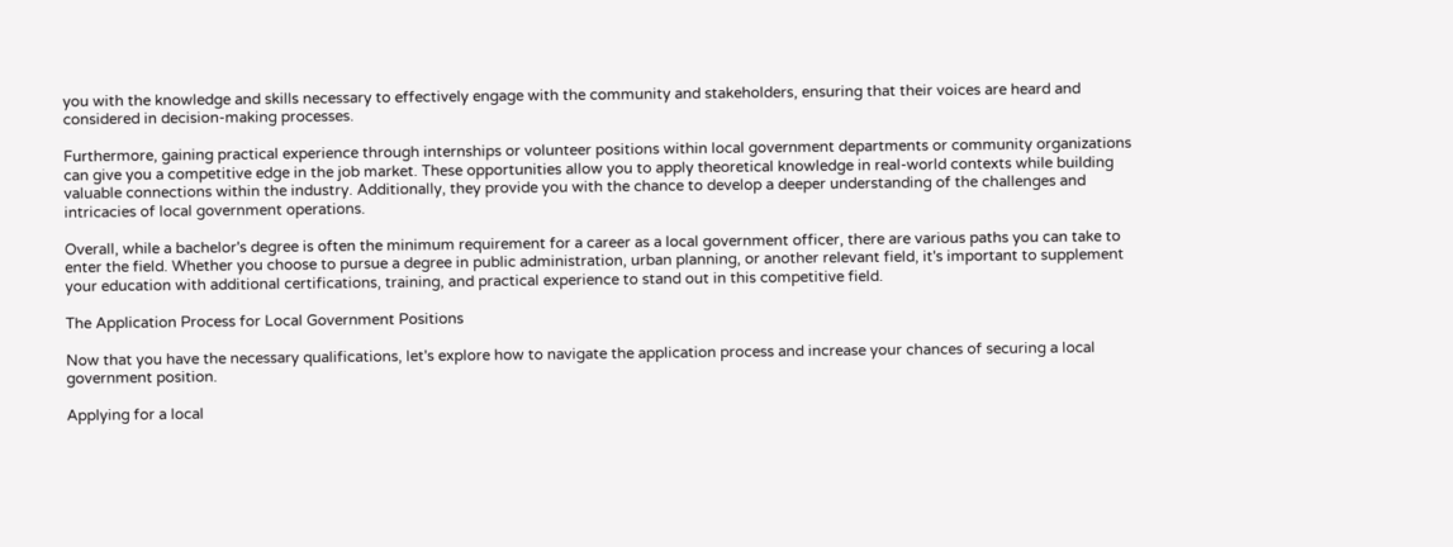you with the knowledge and skills necessary to effectively engage with the community and stakeholders, ensuring that their voices are heard and considered in decision-making processes.

Furthermore, gaining practical experience through internships or volunteer positions within local government departments or community organizations can give you a competitive edge in the job market. These opportunities allow you to apply theoretical knowledge in real-world contexts while building valuable connections within the industry. Additionally, they provide you with the chance to develop a deeper understanding of the challenges and intricacies of local government operations.

Overall, while a bachelor's degree is often the minimum requirement for a career as a local government officer, there are various paths you can take to enter the field. Whether you choose to pursue a degree in public administration, urban planning, or another relevant field, it's important to supplement your education with additional certifications, training, and practical experience to stand out in this competitive field.

The Application Process for Local Government Positions

Now that you have the necessary qualifications, let's explore how to navigate the application process and increase your chances of securing a local government position.

Applying for a local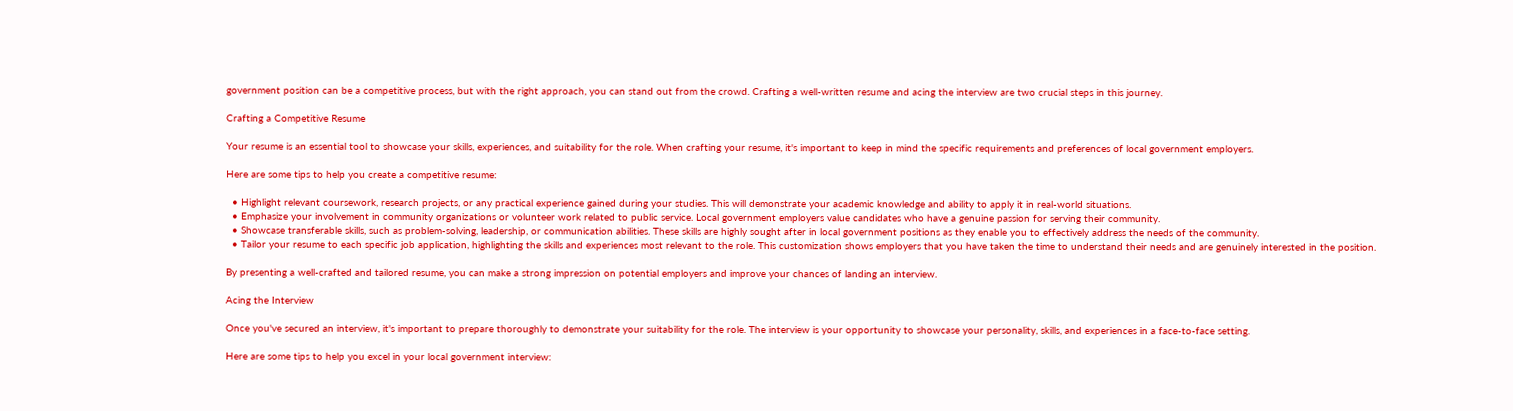government position can be a competitive process, but with the right approach, you can stand out from the crowd. Crafting a well-written resume and acing the interview are two crucial steps in this journey.

Crafting a Competitive Resume

Your resume is an essential tool to showcase your skills, experiences, and suitability for the role. When crafting your resume, it's important to keep in mind the specific requirements and preferences of local government employers.

Here are some tips to help you create a competitive resume:

  • Highlight relevant coursework, research projects, or any practical experience gained during your studies. This will demonstrate your academic knowledge and ability to apply it in real-world situations.
  • Emphasize your involvement in community organizations or volunteer work related to public service. Local government employers value candidates who have a genuine passion for serving their community.
  • Showcase transferable skills, such as problem-solving, leadership, or communication abilities. These skills are highly sought after in local government positions as they enable you to effectively address the needs of the community.
  • Tailor your resume to each specific job application, highlighting the skills and experiences most relevant to the role. This customization shows employers that you have taken the time to understand their needs and are genuinely interested in the position.

By presenting a well-crafted and tailored resume, you can make a strong impression on potential employers and improve your chances of landing an interview.

Acing the Interview

Once you've secured an interview, it's important to prepare thoroughly to demonstrate your suitability for the role. The interview is your opportunity to showcase your personality, skills, and experiences in a face-to-face setting.

Here are some tips to help you excel in your local government interview: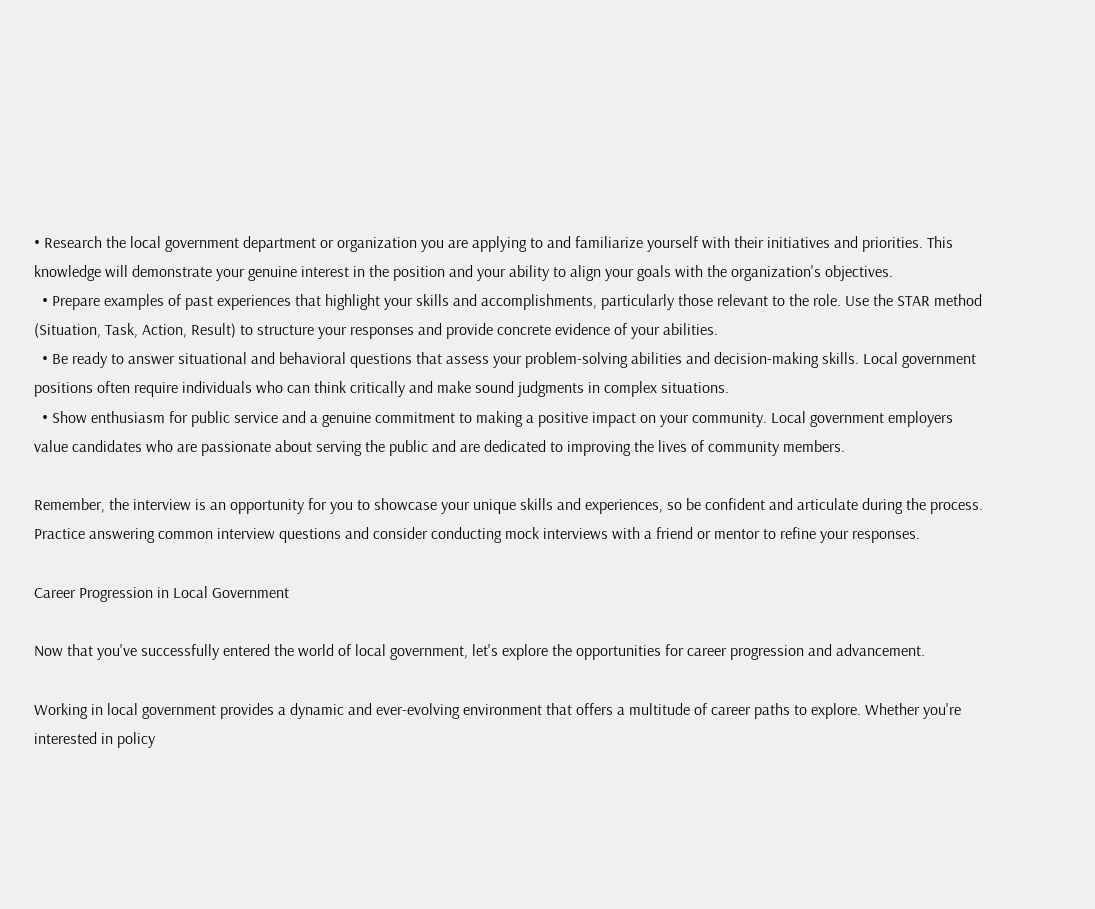• Research the local government department or organization you are applying to and familiarize yourself with their initiatives and priorities. This knowledge will demonstrate your genuine interest in the position and your ability to align your goals with the organization's objectives.
  • Prepare examples of past experiences that highlight your skills and accomplishments, particularly those relevant to the role. Use the STAR method (Situation, Task, Action, Result) to structure your responses and provide concrete evidence of your abilities.
  • Be ready to answer situational and behavioral questions that assess your problem-solving abilities and decision-making skills. Local government positions often require individuals who can think critically and make sound judgments in complex situations.
  • Show enthusiasm for public service and a genuine commitment to making a positive impact on your community. Local government employers value candidates who are passionate about serving the public and are dedicated to improving the lives of community members.

Remember, the interview is an opportunity for you to showcase your unique skills and experiences, so be confident and articulate during the process. Practice answering common interview questions and consider conducting mock interviews with a friend or mentor to refine your responses.

Career Progression in Local Government

Now that you've successfully entered the world of local government, let's explore the opportunities for career progression and advancement.

Working in local government provides a dynamic and ever-evolving environment that offers a multitude of career paths to explore. Whether you're interested in policy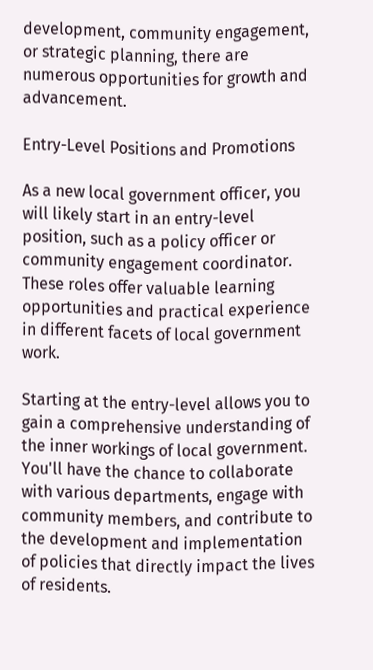development, community engagement, or strategic planning, there are numerous opportunities for growth and advancement.

Entry-Level Positions and Promotions

As a new local government officer, you will likely start in an entry-level position, such as a policy officer or community engagement coordinator. These roles offer valuable learning opportunities and practical experience in different facets of local government work.

Starting at the entry-level allows you to gain a comprehensive understanding of the inner workings of local government. You'll have the chance to collaborate with various departments, engage with community members, and contribute to the development and implementation of policies that directly impact the lives of residents.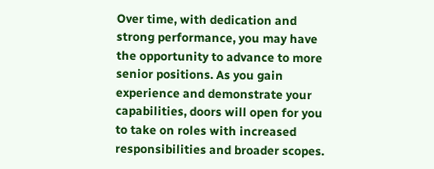Over time, with dedication and strong performance, you may have the opportunity to advance to more senior positions. As you gain experience and demonstrate your capabilities, doors will open for you to take on roles with increased responsibilities and broader scopes.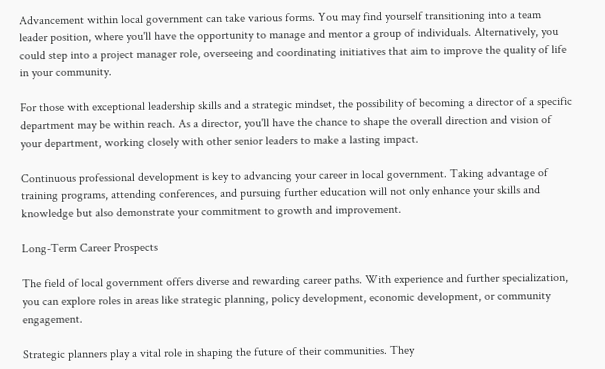Advancement within local government can take various forms. You may find yourself transitioning into a team leader position, where you'll have the opportunity to manage and mentor a group of individuals. Alternatively, you could step into a project manager role, overseeing and coordinating initiatives that aim to improve the quality of life in your community.

For those with exceptional leadership skills and a strategic mindset, the possibility of becoming a director of a specific department may be within reach. As a director, you'll have the chance to shape the overall direction and vision of your department, working closely with other senior leaders to make a lasting impact.

Continuous professional development is key to advancing your career in local government. Taking advantage of training programs, attending conferences, and pursuing further education will not only enhance your skills and knowledge but also demonstrate your commitment to growth and improvement.

Long-Term Career Prospects

The field of local government offers diverse and rewarding career paths. With experience and further specialization, you can explore roles in areas like strategic planning, policy development, economic development, or community engagement.

Strategic planners play a vital role in shaping the future of their communities. They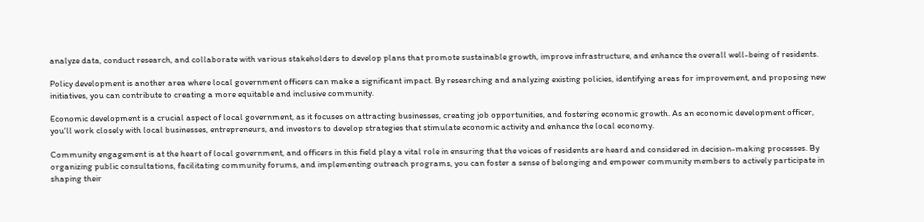analyze data, conduct research, and collaborate with various stakeholders to develop plans that promote sustainable growth, improve infrastructure, and enhance the overall well-being of residents.

Policy development is another area where local government officers can make a significant impact. By researching and analyzing existing policies, identifying areas for improvement, and proposing new initiatives, you can contribute to creating a more equitable and inclusive community.

Economic development is a crucial aspect of local government, as it focuses on attracting businesses, creating job opportunities, and fostering economic growth. As an economic development officer, you'll work closely with local businesses, entrepreneurs, and investors to develop strategies that stimulate economic activity and enhance the local economy.

Community engagement is at the heart of local government, and officers in this field play a vital role in ensuring that the voices of residents are heard and considered in decision-making processes. By organizing public consultations, facilitating community forums, and implementing outreach programs, you can foster a sense of belonging and empower community members to actively participate in shaping their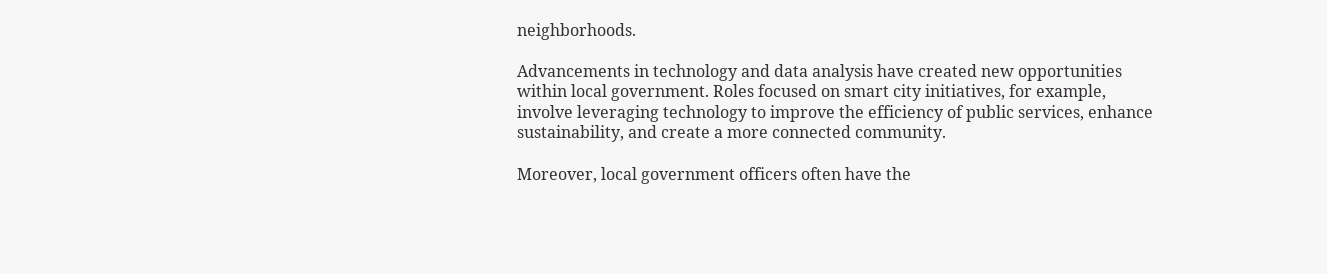neighborhoods.

Advancements in technology and data analysis have created new opportunities within local government. Roles focused on smart city initiatives, for example, involve leveraging technology to improve the efficiency of public services, enhance sustainability, and create a more connected community.

Moreover, local government officers often have the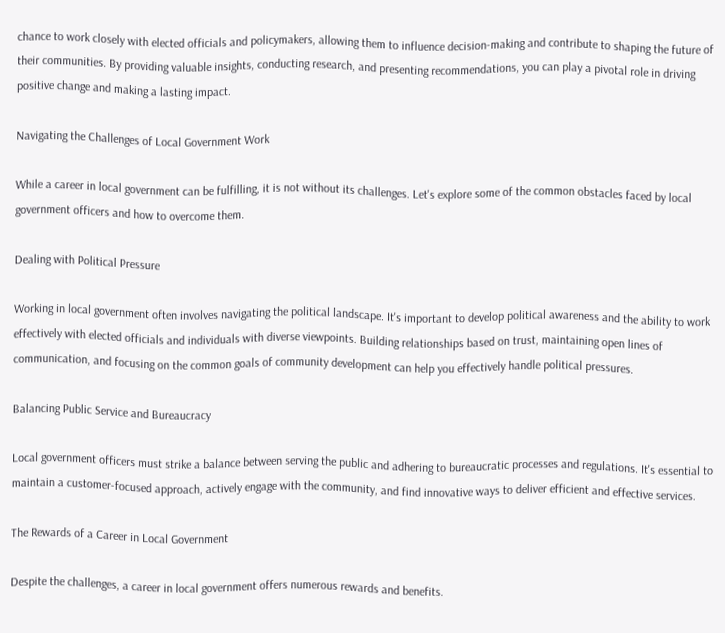chance to work closely with elected officials and policymakers, allowing them to influence decision-making and contribute to shaping the future of their communities. By providing valuable insights, conducting research, and presenting recommendations, you can play a pivotal role in driving positive change and making a lasting impact.

Navigating the Challenges of Local Government Work

While a career in local government can be fulfilling, it is not without its challenges. Let's explore some of the common obstacles faced by local government officers and how to overcome them.

Dealing with Political Pressure

Working in local government often involves navigating the political landscape. It's important to develop political awareness and the ability to work effectively with elected officials and individuals with diverse viewpoints. Building relationships based on trust, maintaining open lines of communication, and focusing on the common goals of community development can help you effectively handle political pressures.

Balancing Public Service and Bureaucracy

Local government officers must strike a balance between serving the public and adhering to bureaucratic processes and regulations. It's essential to maintain a customer-focused approach, actively engage with the community, and find innovative ways to deliver efficient and effective services.

The Rewards of a Career in Local Government

Despite the challenges, a career in local government offers numerous rewards and benefits.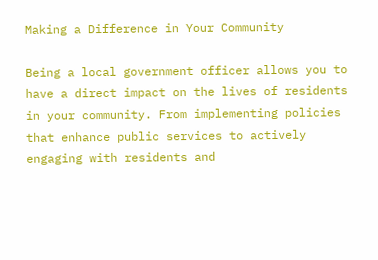Making a Difference in Your Community

Being a local government officer allows you to have a direct impact on the lives of residents in your community. From implementing policies that enhance public services to actively engaging with residents and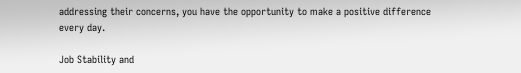addressing their concerns, you have the opportunity to make a positive difference every day.

Job Stability and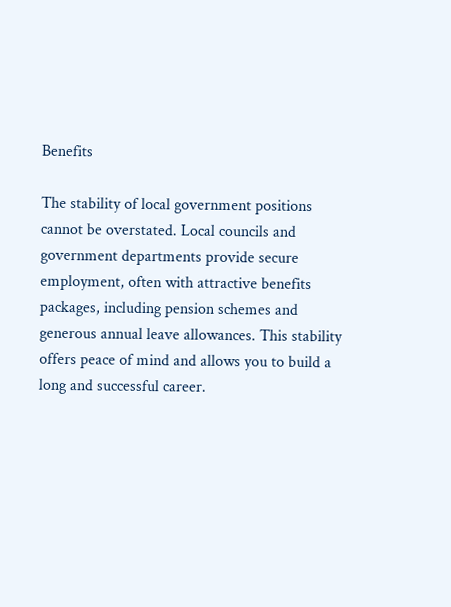Benefits

The stability of local government positions cannot be overstated. Local councils and government departments provide secure employment, often with attractive benefits packages, including pension schemes and generous annual leave allowances. This stability offers peace of mind and allows you to build a long and successful career.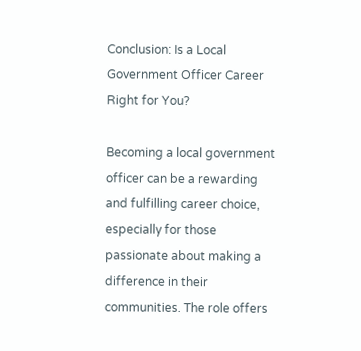Conclusion: Is a Local Government Officer Career Right for You?

Becoming a local government officer can be a rewarding and fulfilling career choice, especially for those passionate about making a difference in their communities. The role offers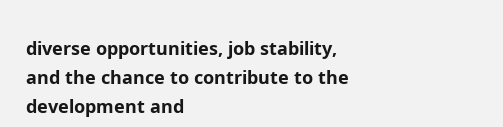diverse opportunities, job stability, and the chance to contribute to the development and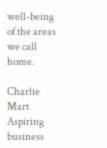well-being of the areas we call home.

Charlie Mart
Aspiring business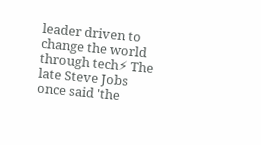leader driven to change the world through tech⚡ The late Steve Jobs once said 'the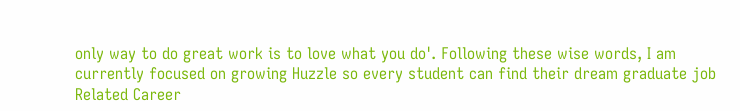only way to do great work is to love what you do'. Following these wise words, I am currently focused on growing Huzzle so every student can find their dream graduate job
Related Career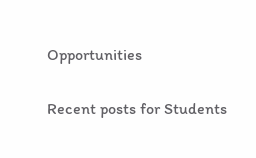Opportunities

Recent posts for Students